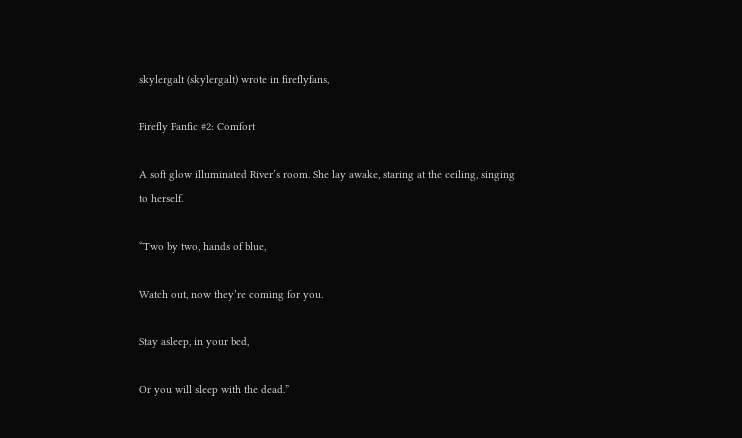skylergalt (skylergalt) wrote in fireflyfans,

Firefly Fanfic #2: Comfort

A soft glow illuminated River’s room. She lay awake, staring at the ceiling, singing to herself.

“Two by two, hands of blue,

Watch out, now they’re coming for you.

Stay asleep, in your bed,

Or you will sleep with the dead.”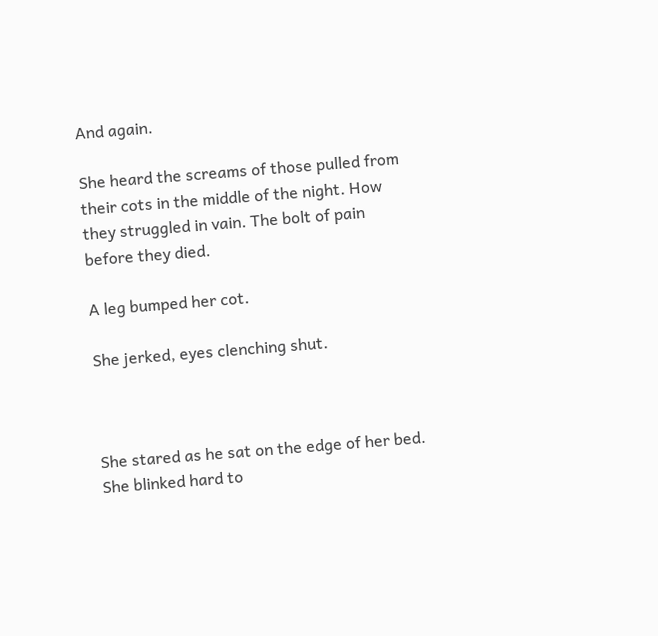And again.

She heard the screams of those pulled from their cots in the middle of the night. How they struggled in vain. The bolt of pain before they died.

A leg bumped her cot.

She jerked, eyes clenching shut.



She stared as he sat on the edge of her bed. She blinked hard to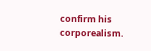confirm his corporealism.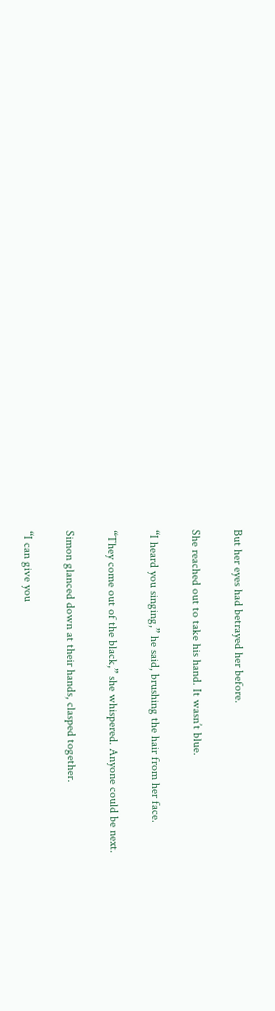But her eyes had betrayed her before.

She reached out to take his hand. It wasn’t blue.

“I heard you singing,” he said, brushing the hair from her face.

“They come out of the black,” she whispered. Anyone could be next.

Simon glanced down at their hands, clasped together.

“I can give you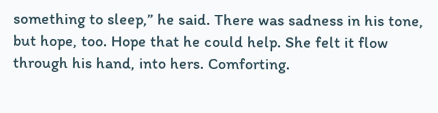something to sleep,” he said. There was sadness in his tone, but hope, too. Hope that he could help. She felt it flow through his hand, into hers. Comforting.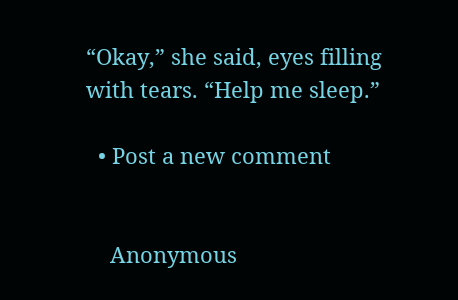“Okay,” she said, eyes filling with tears. “Help me sleep.”

  • Post a new comment


    Anonymous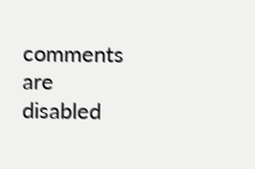comments are disabled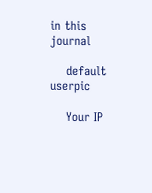in this journal

    default userpic

    Your IP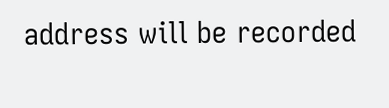address will be recorded